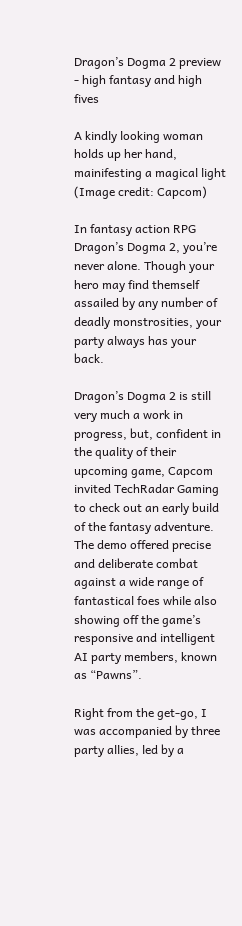Dragon’s Dogma 2 preview - high fantasy and high fives

A kindly looking woman holds up her hand, mainifesting a magical light
(Image credit: Capcom)

In fantasy action RPG Dragon’s Dogma 2, you’re never alone. Though your hero may find themself assailed by any number of deadly monstrosities, your party always has your back.

Dragon’s Dogma 2 is still very much a work in progress, but, confident in the quality of their upcoming game, Capcom invited TechRadar Gaming to check out an early build of the fantasy adventure. The demo offered precise and deliberate combat against a wide range of fantastical foes while also showing off the game’s responsive and intelligent AI party members, known as “Pawns”.

Right from the get-go, I was accompanied by three party allies, led by a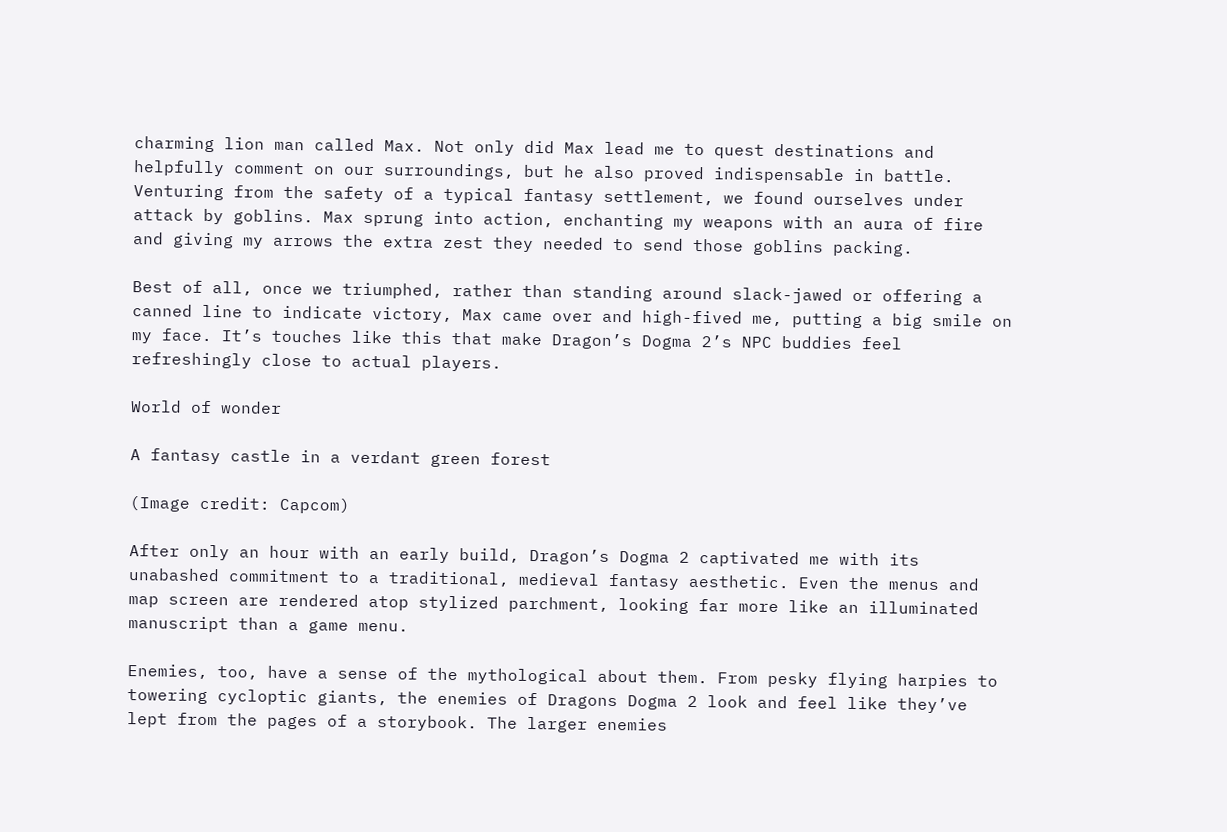charming lion man called Max. Not only did Max lead me to quest destinations and helpfully comment on our surroundings, but he also proved indispensable in battle. Venturing from the safety of a typical fantasy settlement, we found ourselves under attack by goblins. Max sprung into action, enchanting my weapons with an aura of fire and giving my arrows the extra zest they needed to send those goblins packing.

Best of all, once we triumphed, rather than standing around slack-jawed or offering a canned line to indicate victory, Max came over and high-fived me, putting a big smile on my face. It’s touches like this that make Dragon’s Dogma 2’s NPC buddies feel refreshingly close to actual players.

World of wonder

A fantasy castle in a verdant green forest

(Image credit: Capcom)

After only an hour with an early build, Dragon’s Dogma 2 captivated me with its unabashed commitment to a traditional, medieval fantasy aesthetic. Even the menus and map screen are rendered atop stylized parchment, looking far more like an illuminated manuscript than a game menu.

Enemies, too, have a sense of the mythological about them. From pesky flying harpies to towering cycloptic giants, the enemies of Dragons Dogma 2 look and feel like they’ve lept from the pages of a storybook. The larger enemies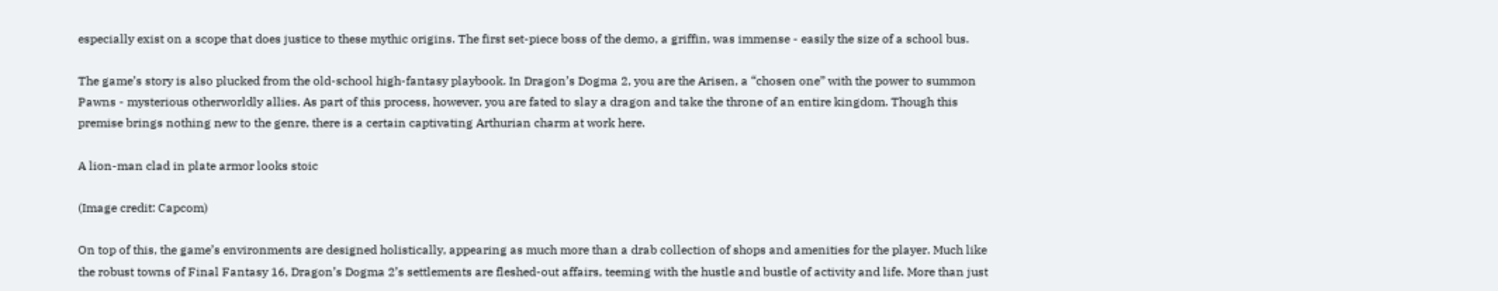especially exist on a scope that does justice to these mythic origins. The first set-piece boss of the demo, a griffin, was immense - easily the size of a school bus.

The game’s story is also plucked from the old-school high-fantasy playbook. In Dragon’s Dogma 2, you are the Arisen, a “chosen one” with the power to summon Pawns - mysterious otherworldly allies. As part of this process, however, you are fated to slay a dragon and take the throne of an entire kingdom. Though this premise brings nothing new to the genre, there is a certain captivating Arthurian charm at work here.

A lion-man clad in plate armor looks stoic

(Image credit: Capcom)

On top of this, the game’s environments are designed holistically, appearing as much more than a drab collection of shops and amenities for the player. Much like the robust towns of Final Fantasy 16, Dragon’s Dogma 2’s settlements are fleshed-out affairs, teeming with the hustle and bustle of activity and life. More than just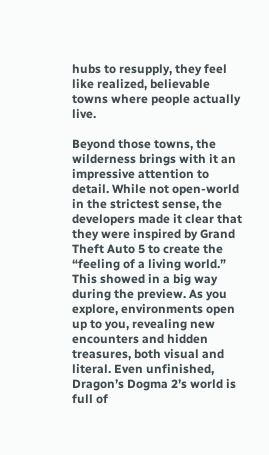hubs to resupply, they feel like realized, believable towns where people actually live.

Beyond those towns, the wilderness brings with it an impressive attention to detail. While not open-world in the strictest sense, the developers made it clear that they were inspired by Grand Theft Auto 5 to create the “feeling of a living world.” This showed in a big way during the preview. As you explore, environments open up to you, revealing new encounters and hidden treasures, both visual and literal. Even unfinished, Dragon’s Dogma 2’s world is full of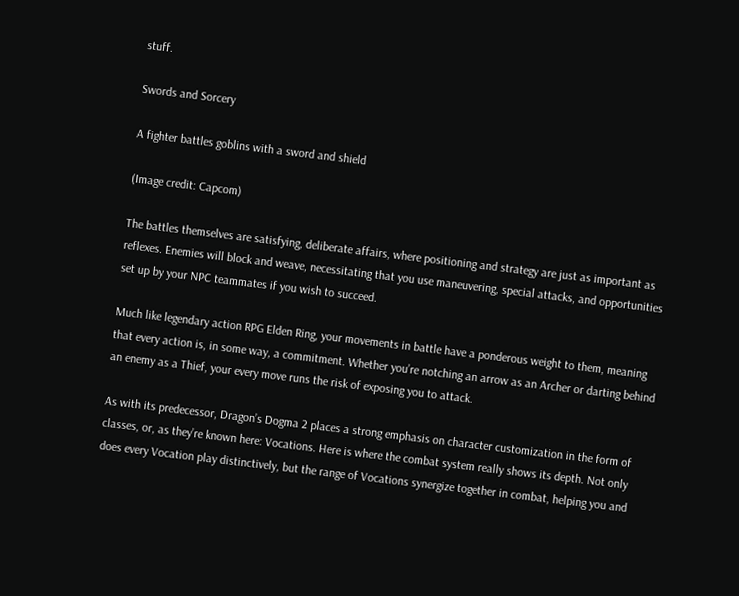stuff.

Swords and Sorcery

A fighter battles goblins with a sword and shield

(Image credit: Capcom)

The battles themselves are satisfying, deliberate affairs, where positioning and strategy are just as important as reflexes. Enemies will block and weave, necessitating that you use maneuvering, special attacks, and opportunities set up by your NPC teammates if you wish to succeed.

Much like legendary action RPG Elden Ring, your movements in battle have a ponderous weight to them, meaning that every action is, in some way, a commitment. Whether you’re notching an arrow as an Archer or darting behind an enemy as a Thief, your every move runs the risk of exposing you to attack.

As with its predecessor, Dragon’s Dogma 2 places a strong emphasis on character customization in the form of classes, or, as they’re known here: Vocations. Here is where the combat system really shows its depth. Not only does every Vocation play distinctively, but the range of Vocations synergize together in combat, helping you and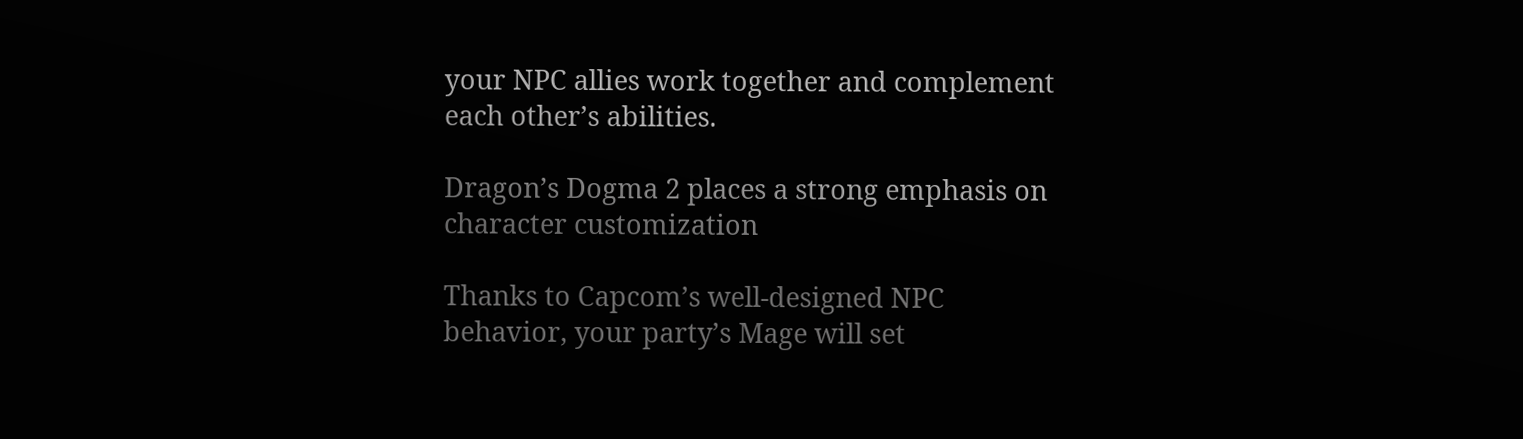your NPC allies work together and complement each other’s abilities.

Dragon’s Dogma 2 places a strong emphasis on character customization

Thanks to Capcom’s well-designed NPC behavior, your party’s Mage will set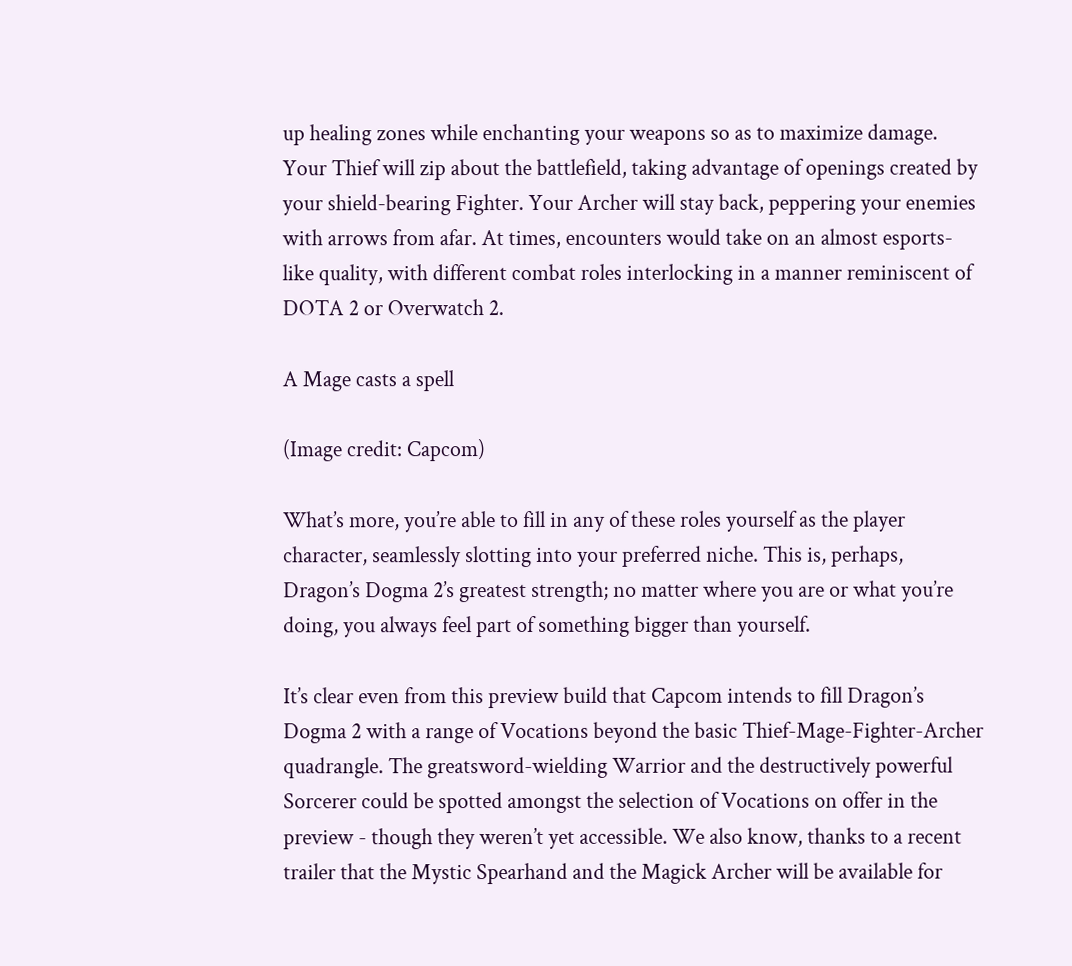up healing zones while enchanting your weapons so as to maximize damage. Your Thief will zip about the battlefield, taking advantage of openings created by your shield-bearing Fighter. Your Archer will stay back, peppering your enemies with arrows from afar. At times, encounters would take on an almost esports-like quality, with different combat roles interlocking in a manner reminiscent of DOTA 2 or Overwatch 2.

A Mage casts a spell

(Image credit: Capcom)

What’s more, you’re able to fill in any of these roles yourself as the player character, seamlessly slotting into your preferred niche. This is, perhaps, Dragon’s Dogma 2’s greatest strength; no matter where you are or what you’re doing, you always feel part of something bigger than yourself.

It’s clear even from this preview build that Capcom intends to fill Dragon’s Dogma 2 with a range of Vocations beyond the basic Thief-Mage-Fighter-Archer quadrangle. The greatsword-wielding Warrior and the destructively powerful Sorcerer could be spotted amongst the selection of Vocations on offer in the preview - though they weren’t yet accessible. We also know, thanks to a recent trailer that the Mystic Spearhand and the Magick Archer will be available for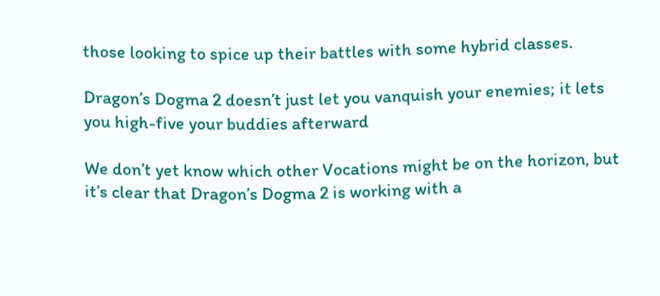those looking to spice up their battles with some hybrid classes.

Dragon’s Dogma 2 doesn’t just let you vanquish your enemies; it lets you high-five your buddies afterward

We don’t yet know which other Vocations might be on the horizon, but it’s clear that Dragon’s Dogma 2 is working with a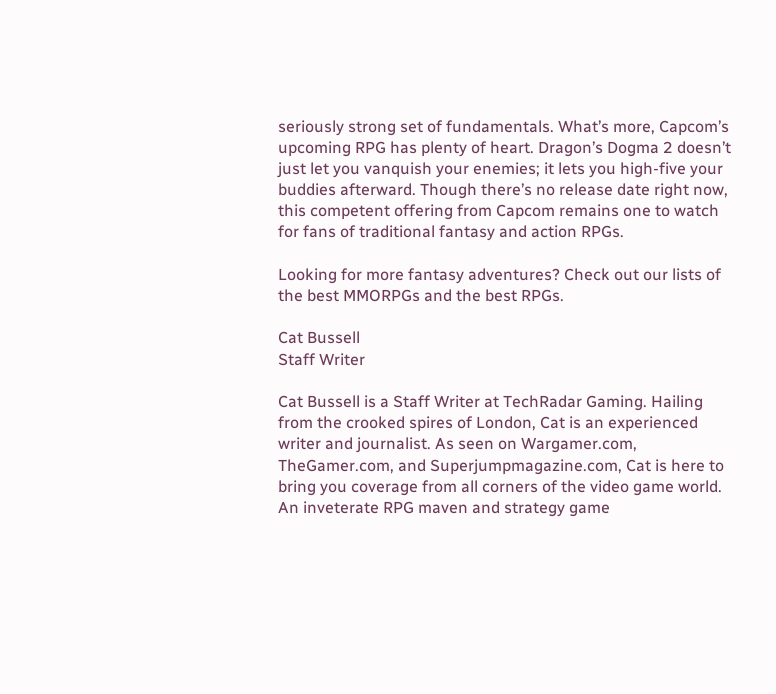seriously strong set of fundamentals. What’s more, Capcom’s upcoming RPG has plenty of heart. Dragon’s Dogma 2 doesn’t just let you vanquish your enemies; it lets you high-five your buddies afterward. Though there’s no release date right now, this competent offering from Capcom remains one to watch for fans of traditional fantasy and action RPGs.

Looking for more fantasy adventures? Check out our lists of the best MMORPGs and the best RPGs.

Cat Bussell
Staff Writer

Cat Bussell is a Staff Writer at TechRadar Gaming. Hailing from the crooked spires of London, Cat is an experienced writer and journalist. As seen on Wargamer.com, TheGamer.com, and Superjumpmagazine.com, Cat is here to bring you coverage from all corners of the video game world. An inveterate RPG maven and strategy game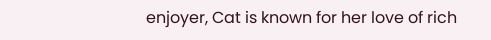enjoyer, Cat is known for her love of rich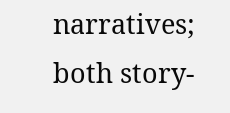narratives; both story-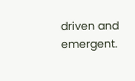driven and emergent.